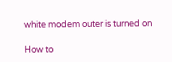white modem outer is turned on

How to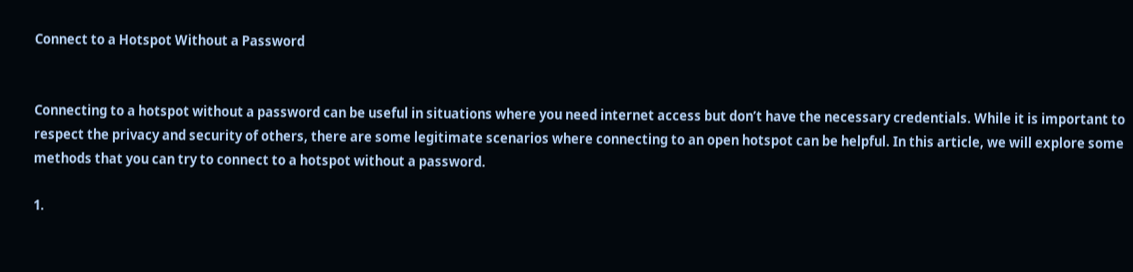Connect to a Hotspot Without a Password


Connecting to a hotspot without a password can be useful in situations where you need internet access but don’t have the necessary credentials. While it is important to respect the privacy and security of others, there are some legitimate scenarios where connecting to an open hotspot can be helpful. In this article, we will explore some methods that you can try to connect to a hotspot without a password.

1.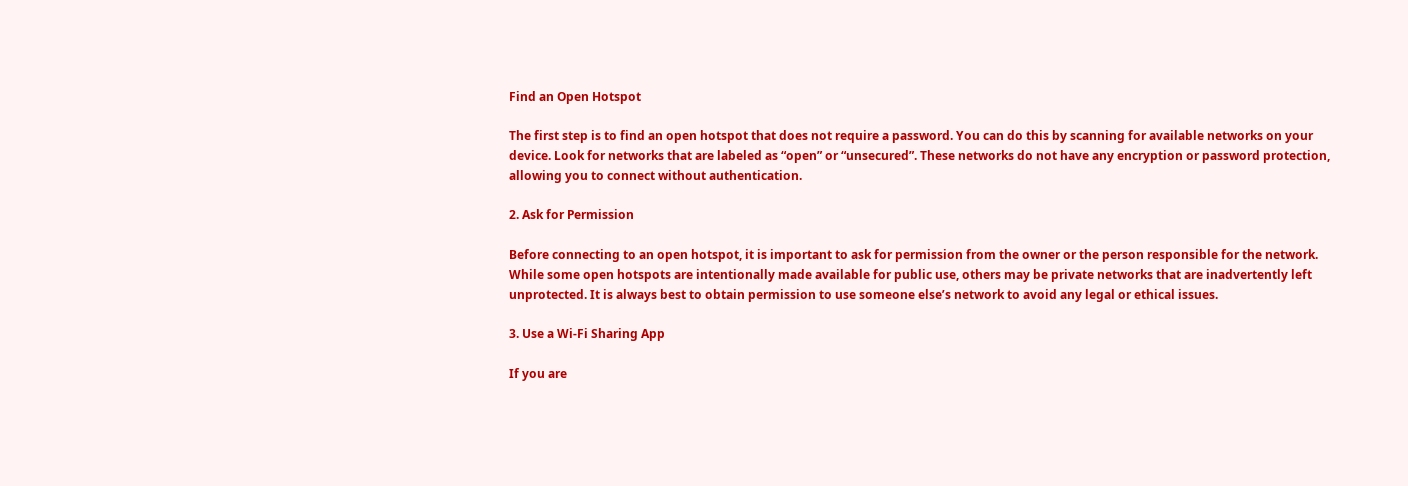Find an Open Hotspot

The first step is to find an open hotspot that does not require a password. You can do this by scanning for available networks on your device. Look for networks that are labeled as “open” or “unsecured”. These networks do not have any encryption or password protection, allowing you to connect without authentication.

2. Ask for Permission

Before connecting to an open hotspot, it is important to ask for permission from the owner or the person responsible for the network. While some open hotspots are intentionally made available for public use, others may be private networks that are inadvertently left unprotected. It is always best to obtain permission to use someone else’s network to avoid any legal or ethical issues.

3. Use a Wi-Fi Sharing App

If you are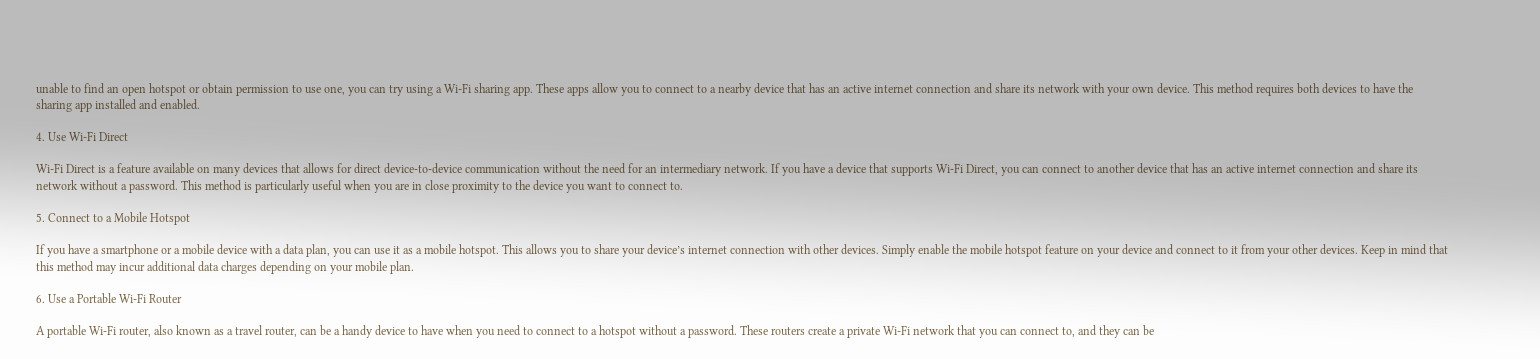unable to find an open hotspot or obtain permission to use one, you can try using a Wi-Fi sharing app. These apps allow you to connect to a nearby device that has an active internet connection and share its network with your own device. This method requires both devices to have the sharing app installed and enabled.

4. Use Wi-Fi Direct

Wi-Fi Direct is a feature available on many devices that allows for direct device-to-device communication without the need for an intermediary network. If you have a device that supports Wi-Fi Direct, you can connect to another device that has an active internet connection and share its network without a password. This method is particularly useful when you are in close proximity to the device you want to connect to.

5. Connect to a Mobile Hotspot

If you have a smartphone or a mobile device with a data plan, you can use it as a mobile hotspot. This allows you to share your device’s internet connection with other devices. Simply enable the mobile hotspot feature on your device and connect to it from your other devices. Keep in mind that this method may incur additional data charges depending on your mobile plan.

6. Use a Portable Wi-Fi Router

A portable Wi-Fi router, also known as a travel router, can be a handy device to have when you need to connect to a hotspot without a password. These routers create a private Wi-Fi network that you can connect to, and they can be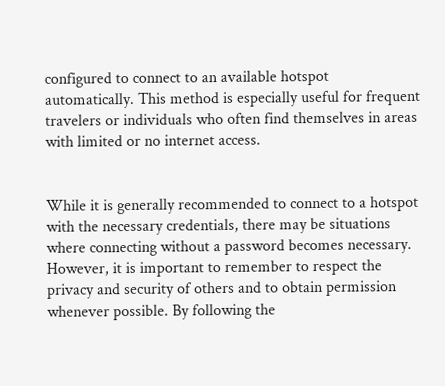configured to connect to an available hotspot automatically. This method is especially useful for frequent travelers or individuals who often find themselves in areas with limited or no internet access.


While it is generally recommended to connect to a hotspot with the necessary credentials, there may be situations where connecting without a password becomes necessary. However, it is important to remember to respect the privacy and security of others and to obtain permission whenever possible. By following the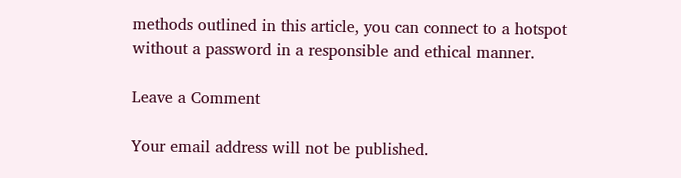methods outlined in this article, you can connect to a hotspot without a password in a responsible and ethical manner.

Leave a Comment

Your email address will not be published.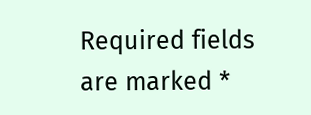Required fields are marked *